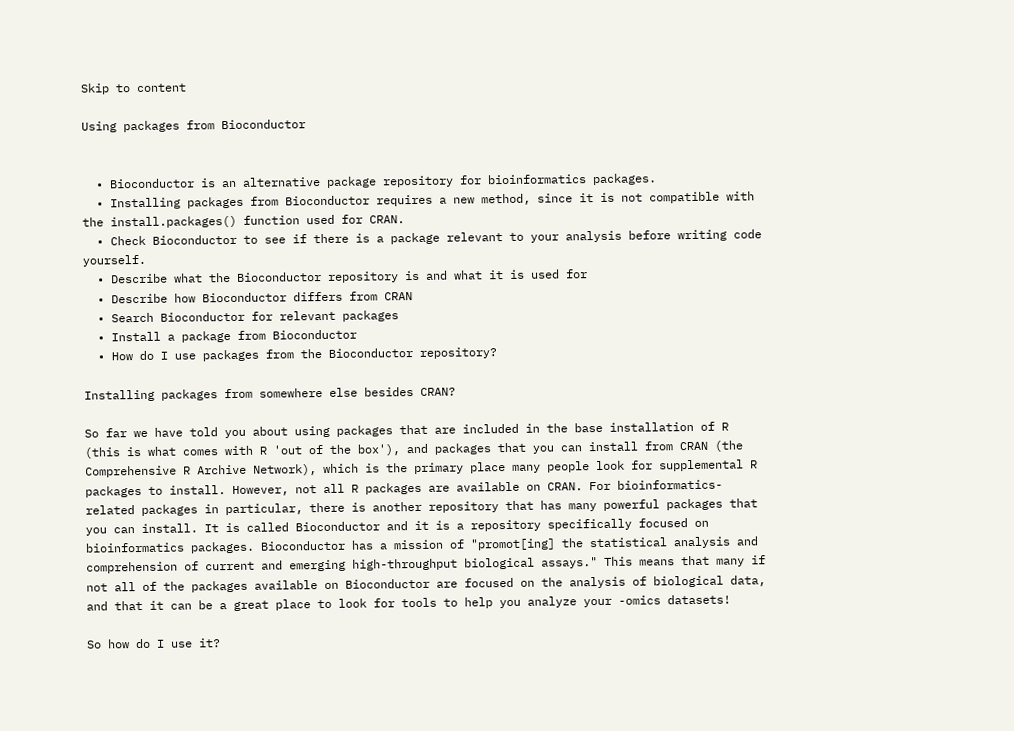Skip to content

Using packages from Bioconductor


  • Bioconductor is an alternative package repository for bioinformatics packages.
  • Installing packages from Bioconductor requires a new method, since it is not compatible with the install.packages() function used for CRAN.
  • Check Bioconductor to see if there is a package relevant to your analysis before writing code yourself.
  • Describe what the Bioconductor repository is and what it is used for
  • Describe how Bioconductor differs from CRAN
  • Search Bioconductor for relevant packages
  • Install a package from Bioconductor
  • How do I use packages from the Bioconductor repository?

Installing packages from somewhere else besides CRAN?

So far we have told you about using packages that are included in the base installation of R (this is what comes with R 'out of the box'), and packages that you can install from CRAN (the Comprehensive R Archive Network), which is the primary place many people look for supplemental R packages to install. However, not all R packages are available on CRAN. For bioinformatics-related packages in particular, there is another repository that has many powerful packages that you can install. It is called Bioconductor and it is a repository specifically focused on bioinformatics packages. Bioconductor has a mission of "promot[ing] the statistical analysis and comprehension of current and emerging high-throughput biological assays." This means that many if not all of the packages available on Bioconductor are focused on the analysis of biological data, and that it can be a great place to look for tools to help you analyze your -omics datasets!

So how do I use it?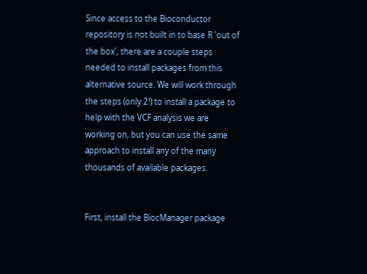Since access to the Bioconductor repository is not built in to base R 'out of the box', there are a couple steps needed to install packages from this alternative source. We will work through the steps (only 2!) to install a package to help with the VCF analysis we are working on, but you can use the same approach to install any of the many thousands of available packages.


First, install the BiocManager package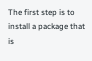The first step is to install a package that is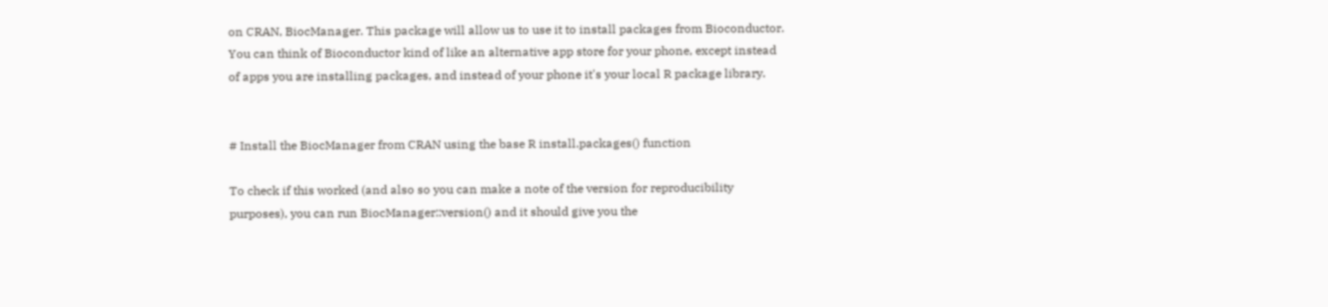on CRAN, BiocManager. This package will allow us to use it to install packages from Bioconductor. You can think of Bioconductor kind of like an alternative app store for your phone, except instead of apps you are installing packages, and instead of your phone it's your local R package library.


# Install the BiocManager from CRAN using the base R install.packages() function

To check if this worked (and also so you can make a note of the version for reproducibility purposes), you can run BiocManager::version() and it should give you the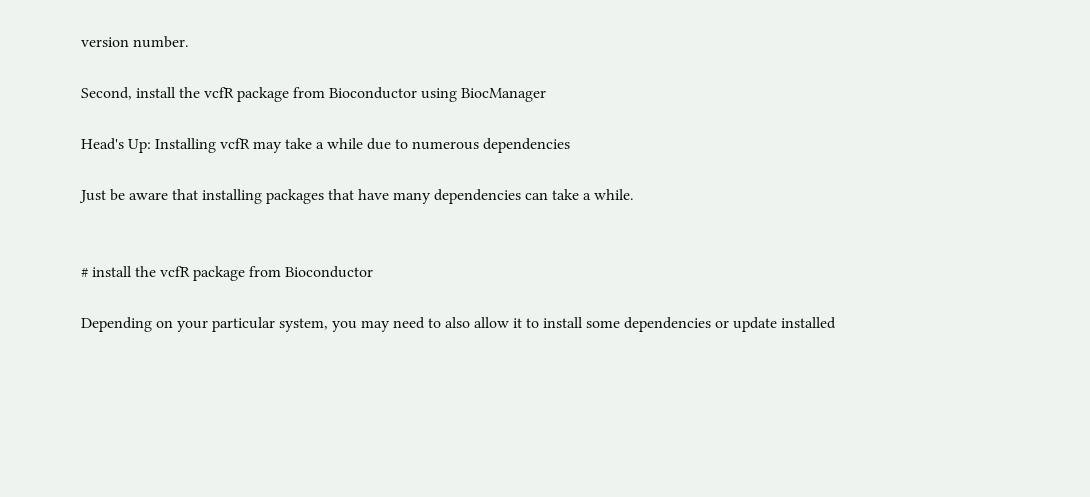version number.

Second, install the vcfR package from Bioconductor using BiocManager

Head's Up: Installing vcfR may take a while due to numerous dependencies

Just be aware that installing packages that have many dependencies can take a while.


# install the vcfR package from Bioconductor

Depending on your particular system, you may need to also allow it to install some dependencies or update installed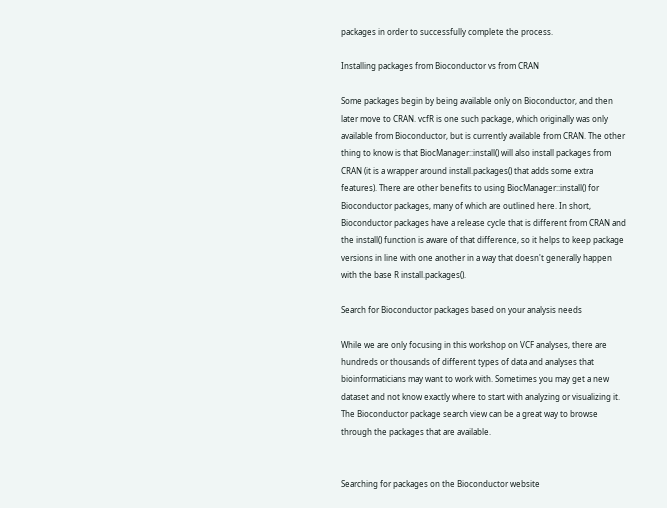packages in order to successfully complete the process.

Installing packages from Bioconductor vs from CRAN

Some packages begin by being available only on Bioconductor, and then later move to CRAN. vcfR is one such package, which originally was only available from Bioconductor, but is currently available from CRAN. The other thing to know is that BiocManager::install() will also install packages from CRAN (it is a wrapper around install.packages() that adds some extra features). There are other benefits to using BiocManager::install() for Bioconductor packages, many of which are outlined here. In short, Bioconductor packages have a release cycle that is different from CRAN and the install() function is aware of that difference, so it helps to keep package versions in line with one another in a way that doesn't generally happen with the base R install.packages().

Search for Bioconductor packages based on your analysis needs

While we are only focusing in this workshop on VCF analyses, there are hundreds or thousands of different types of data and analyses that bioinformaticians may want to work with. Sometimes you may get a new dataset and not know exactly where to start with analyzing or visualizing it. The Bioconductor package search view can be a great way to browse through the packages that are available.


Searching for packages on the Bioconductor website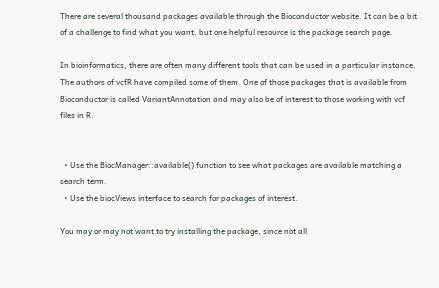There are several thousand packages available through the Bioconductor website. It can be a bit of a challenge to find what you want, but one helpful resource is the package search page.

In bioinformatics, there are often many different tools that can be used in a particular instance. The authors of vcfR have compiled some of them. One of those packages that is available from Bioconductor is called VariantAnnotation and may also be of interest to those working with vcf files in R.


  • Use the BiocManager::available() function to see what packages are available matching a search term.
  • Use the biocViews interface to search for packages of interest.

You may or may not want to try installing the package, since not all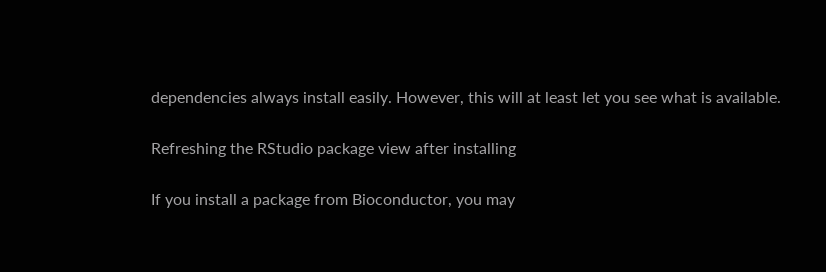dependencies always install easily. However, this will at least let you see what is available.

Refreshing the RStudio package view after installing

If you install a package from Bioconductor, you may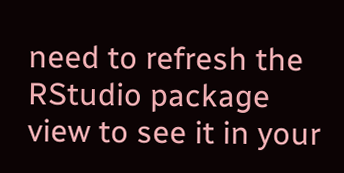need to refresh the RStudio package view to see it in your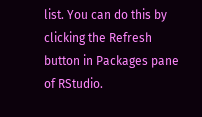list. You can do this by clicking the Refresh button in Packages pane of RStudio.